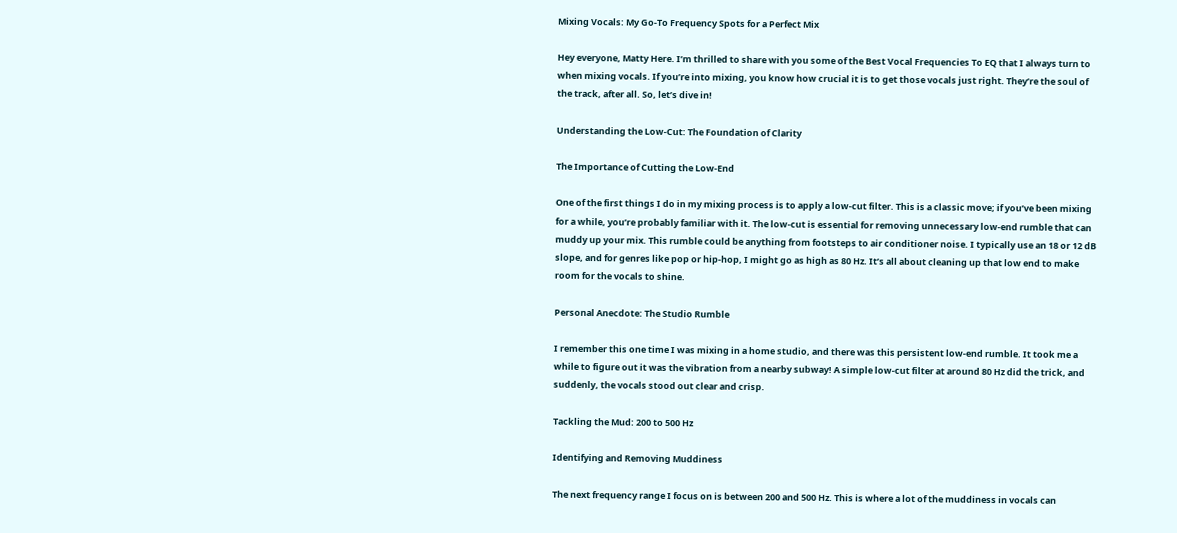Mixing Vocals: My Go-To Frequency Spots for a Perfect Mix

Hey everyone, Matty Here. I’m thrilled to share with you some of the Best Vocal Frequencies To EQ that I always turn to when mixing vocals. If you’re into mixing, you know how crucial it is to get those vocals just right. They’re the soul of the track, after all. So, let’s dive in!

Understanding the Low-Cut: The Foundation of Clarity

The Importance of Cutting the Low-End

One of the first things I do in my mixing process is to apply a low-cut filter. This is a classic move; if you’ve been mixing for a while, you’re probably familiar with it. The low-cut is essential for removing unnecessary low-end rumble that can muddy up your mix. This rumble could be anything from footsteps to air conditioner noise. I typically use an 18 or 12 dB slope, and for genres like pop or hip-hop, I might go as high as 80 Hz. It’s all about cleaning up that low end to make room for the vocals to shine.

Personal Anecdote: The Studio Rumble

I remember this one time I was mixing in a home studio, and there was this persistent low-end rumble. It took me a while to figure out it was the vibration from a nearby subway! A simple low-cut filter at around 80 Hz did the trick, and suddenly, the vocals stood out clear and crisp.

Tackling the Mud: 200 to 500 Hz

Identifying and Removing Muddiness

The next frequency range I focus on is between 200 and 500 Hz. This is where a lot of the muddiness in vocals can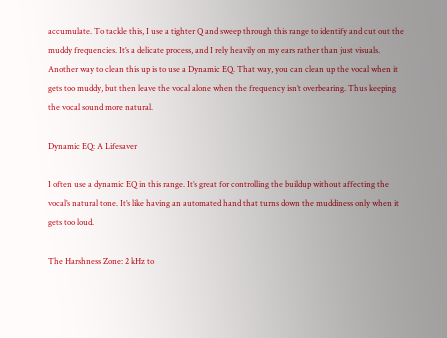accumulate. To tackle this, I use a tighter Q and sweep through this range to identify and cut out the muddy frequencies. It’s a delicate process, and I rely heavily on my ears rather than just visuals. Another way to clean this up is to use a Dynamic EQ. That way, you can clean up the vocal when it gets too muddy, but then leave the vocal alone when the frequency isn’t overbearing. Thus keeping the vocal sound more natural.

Dynamic EQ: A Lifesaver

I often use a dynamic EQ in this range. It’s great for controlling the buildup without affecting the vocal’s natural tone. It’s like having an automated hand that turns down the muddiness only when it gets too loud.

The Harshness Zone: 2 kHz to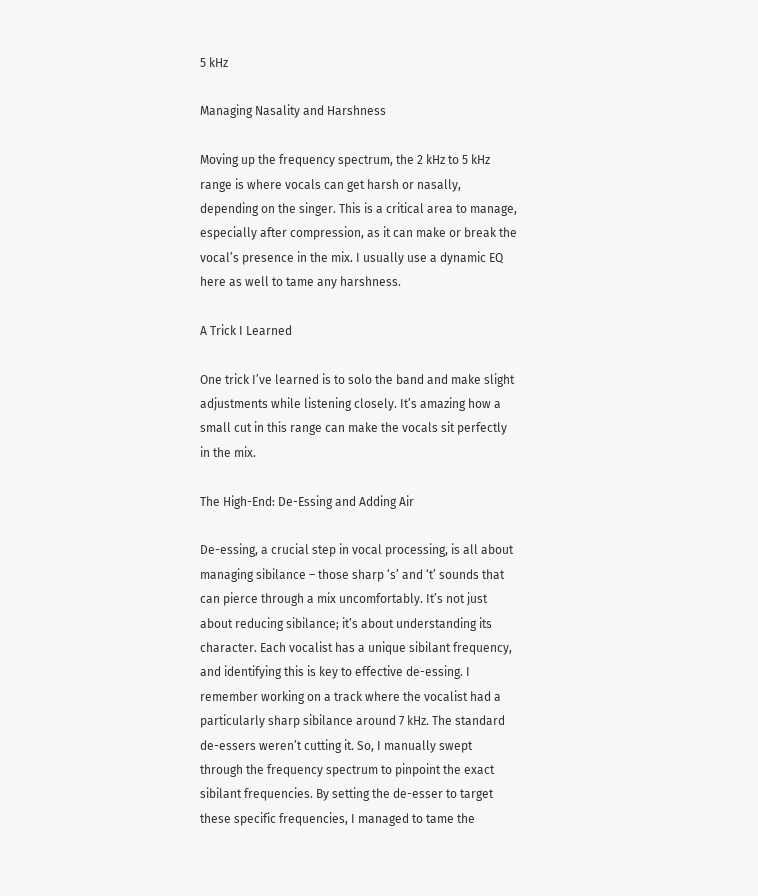5 kHz

Managing Nasality and Harshness

Moving up the frequency spectrum, the 2 kHz to 5 kHz range is where vocals can get harsh or nasally, depending on the singer. This is a critical area to manage, especially after compression, as it can make or break the vocal’s presence in the mix. I usually use a dynamic EQ here as well to tame any harshness.

A Trick I Learned

One trick I’ve learned is to solo the band and make slight adjustments while listening closely. It’s amazing how a small cut in this range can make the vocals sit perfectly in the mix.

The High-End: De-Essing and Adding Air

De-essing, a crucial step in vocal processing, is all about managing sibilance – those sharp ‘s’ and ‘t’ sounds that can pierce through a mix uncomfortably. It’s not just about reducing sibilance; it’s about understanding its character. Each vocalist has a unique sibilant frequency, and identifying this is key to effective de-essing. I remember working on a track where the vocalist had a particularly sharp sibilance around 7 kHz. The standard de-essers weren’t cutting it. So, I manually swept through the frequency spectrum to pinpoint the exact sibilant frequencies. By setting the de-esser to target these specific frequencies, I managed to tame the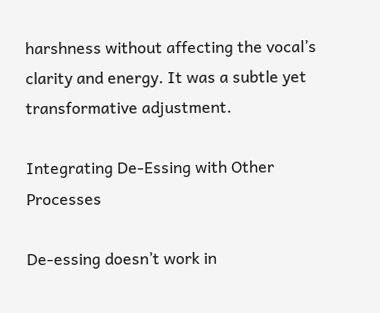harshness without affecting the vocal’s clarity and energy. It was a subtle yet transformative adjustment.

Integrating De-Essing with Other Processes

De-essing doesn’t work in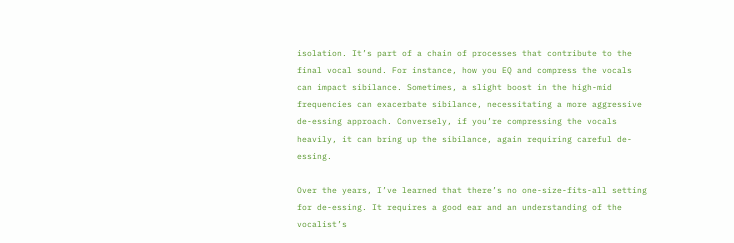isolation. It’s part of a chain of processes that contribute to the final vocal sound. For instance, how you EQ and compress the vocals can impact sibilance. Sometimes, a slight boost in the high-mid frequencies can exacerbate sibilance, necessitating a more aggressive de-essing approach. Conversely, if you’re compressing the vocals heavily, it can bring up the sibilance, again requiring careful de-essing.

Over the years, I’ve learned that there’s no one-size-fits-all setting for de-essing. It requires a good ear and an understanding of the vocalist’s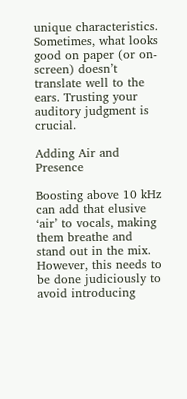unique characteristics. Sometimes, what looks good on paper (or on-screen) doesn’t translate well to the ears. Trusting your auditory judgment is crucial.

Adding Air and Presence

Boosting above 10 kHz can add that elusive ‘air’ to vocals, making them breathe and stand out in the mix. However, this needs to be done judiciously to avoid introducing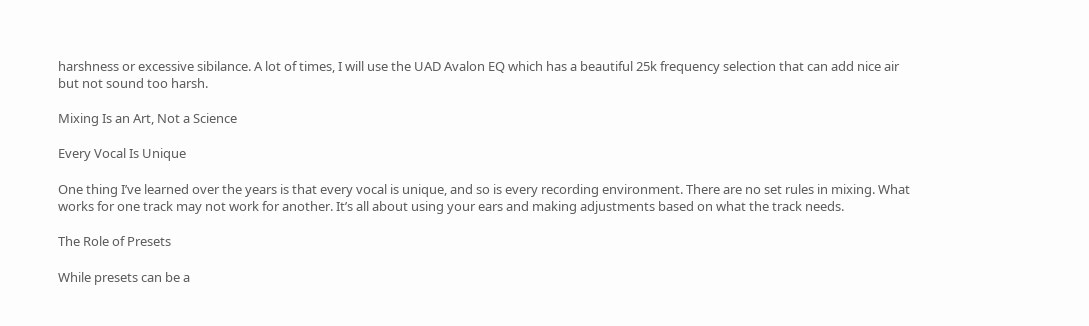harshness or excessive sibilance. A lot of times, I will use the UAD Avalon EQ which has a beautiful 25k frequency selection that can add nice air but not sound too harsh.

Mixing Is an Art, Not a Science

Every Vocal Is Unique

One thing I’ve learned over the years is that every vocal is unique, and so is every recording environment. There are no set rules in mixing. What works for one track may not work for another. It’s all about using your ears and making adjustments based on what the track needs.

The Role of Presets

While presets can be a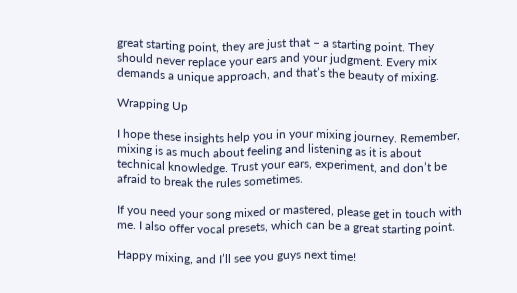great starting point, they are just that – a starting point. They should never replace your ears and your judgment. Every mix demands a unique approach, and that’s the beauty of mixing.

Wrapping Up

I hope these insights help you in your mixing journey. Remember, mixing is as much about feeling and listening as it is about technical knowledge. Trust your ears, experiment, and don’t be afraid to break the rules sometimes.

If you need your song mixed or mastered, please get in touch with me. I also offer vocal presets, which can be a great starting point.

Happy mixing, and I’ll see you guys next time!